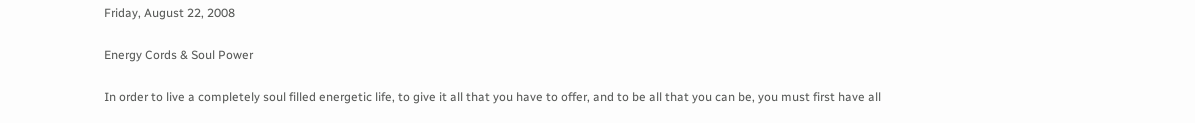Friday, August 22, 2008

Energy Cords & Soul Power

In order to live a completely soul filled energetic life, to give it all that you have to offer, and to be all that you can be, you must first have all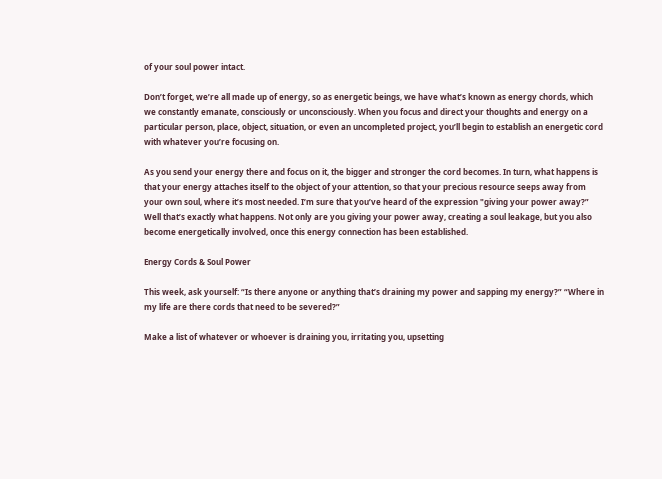of your soul power intact.

Don’t forget, we’re all made up of energy, so as energetic beings, we have what’s known as energy chords, which we constantly emanate, consciously or unconsciously. When you focus and direct your thoughts and energy on a particular person, place, object, situation, or even an uncompleted project, you’ll begin to establish an energetic cord with whatever you’re focusing on.

As you send your energy there and focus on it, the bigger and stronger the cord becomes. In turn, what happens is that your energy attaches itself to the object of your attention, so that your precious resource seeps away from your own soul, where it’s most needed. I’m sure that you’ve heard of the expression "giving your power away?” Well that’s exactly what happens. Not only are you giving your power away, creating a soul leakage, but you also become energetically involved, once this energy connection has been established.

Energy Cords & Soul Power

This week, ask yourself: “Is there anyone or anything that’s draining my power and sapping my energy?” “Where in my life are there cords that need to be severed?”

Make a list of whatever or whoever is draining you, irritating you, upsetting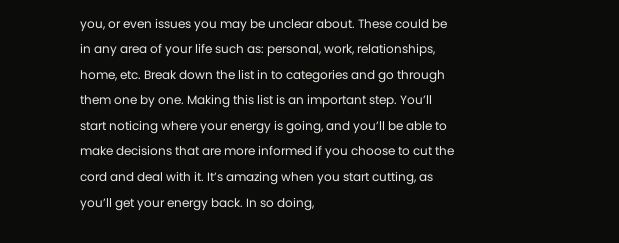you, or even issues you may be unclear about. These could be in any area of your life such as: personal, work, relationships, home, etc. Break down the list in to categories and go through them one by one. Making this list is an important step. You’ll start noticing where your energy is going, and you’ll be able to make decisions that are more informed if you choose to cut the cord and deal with it. It’s amazing when you start cutting, as you’ll get your energy back. In so doing,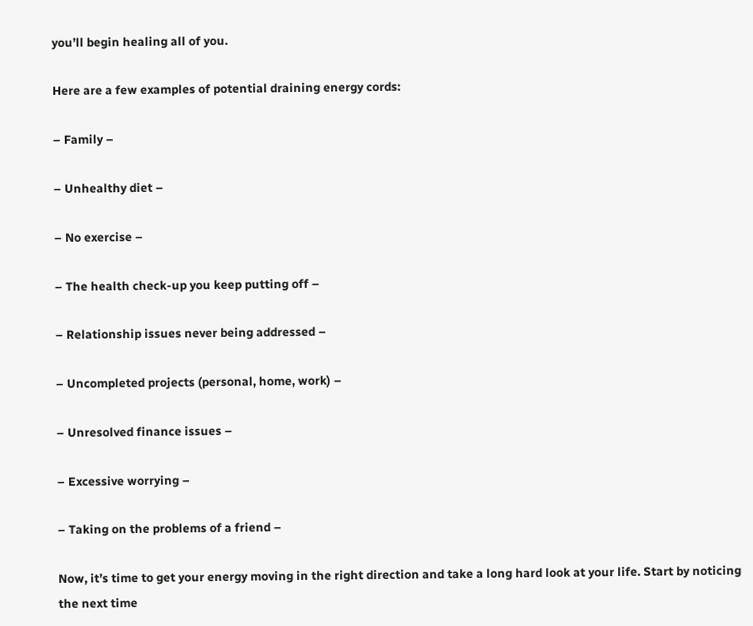you’ll begin healing all of you.

Here are a few examples of potential draining energy cords:

– Family –

– Unhealthy diet –

– No exercise –

– The health check-up you keep putting off –

– Relationship issues never being addressed –

– Uncompleted projects (personal, home, work) –

– Unresolved finance issues –

– Excessive worrying –

– Taking on the problems of a friend –

Now, it’s time to get your energy moving in the right direction and take a long hard look at your life. Start by noticing the next time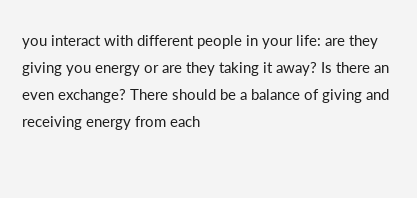you interact with different people in your life: are they giving you energy or are they taking it away? Is there an even exchange? There should be a balance of giving and receiving energy from each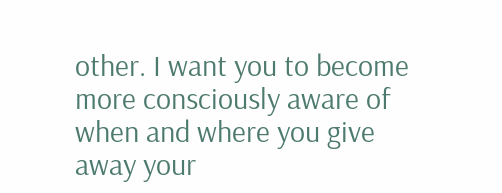other. I want you to become more consciously aware of when and where you give away your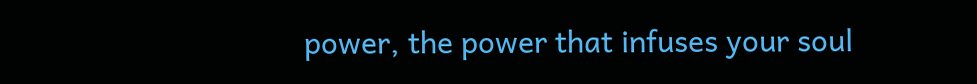power, the power that infuses your soul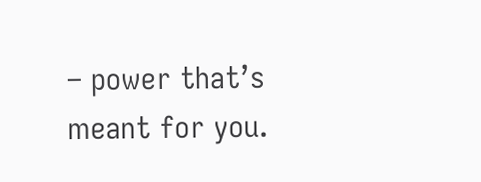– power that’s meant for you.